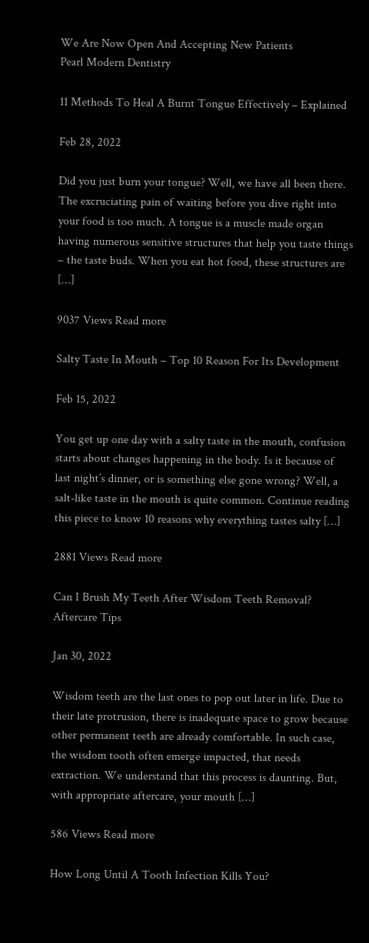We Are Now Open And Accepting New Patients
Pearl Modern Dentistry

11 Methods To Heal A Burnt Tongue Effectively – Explained

Feb 28, 2022

Did you just burn your tongue? Well, we have all been there. The excruciating pain of waiting before you dive right into your food is too much. A tongue is a muscle made organ having numerous sensitive structures that help you taste things – the taste buds. When you eat hot food, these structures are […]

9037 Views Read more

Salty Taste In Mouth – Top 10 Reason For Its Development

Feb 15, 2022

You get up one day with a salty taste in the mouth, confusion starts about changes happening in the body. Is it because of last night’s dinner, or is something else gone wrong? Well, a salt-like taste in the mouth is quite common. Continue reading this piece to know 10 reasons why everything tastes salty […]

2881 Views Read more

Can I Brush My Teeth After Wisdom Teeth Removal? Aftercare Tips

Jan 30, 2022

Wisdom teeth are the last ones to pop out later in life. Due to their late protrusion, there is inadequate space to grow because other permanent teeth are already comfortable. In such case, the wisdom tooth often emerge impacted, that needs extraction. We understand that this process is daunting. But, with appropriate aftercare, your mouth […]

586 Views Read more

How Long Until A Tooth Infection Kills You?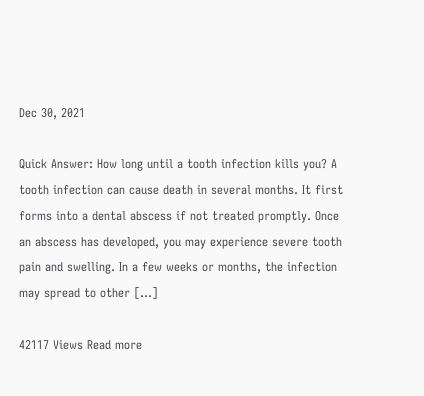Dec 30, 2021

Quick Answer: How long until a tooth infection kills you? A tooth infection can cause death in several months. It first forms into a dental abscess if not treated promptly. Once an abscess has developed, you may experience severe tooth pain and swelling. In a few weeks or months, the infection may spread to other […]

42117 Views Read more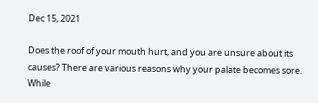Dec 15, 2021

Does the roof of your mouth hurt, and you are unsure about its causes? There are various reasons why your palate becomes sore. While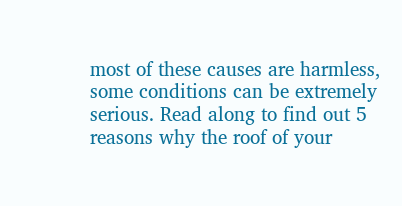most of these causes are harmless, some conditions can be extremely serious. Read along to find out 5 reasons why the roof of your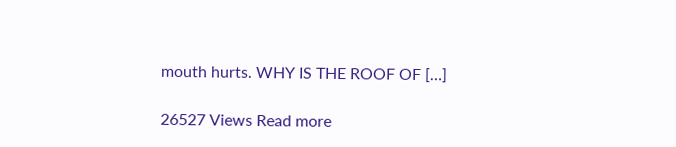mouth hurts. WHY IS THE ROOF OF […]

26527 Views Read more